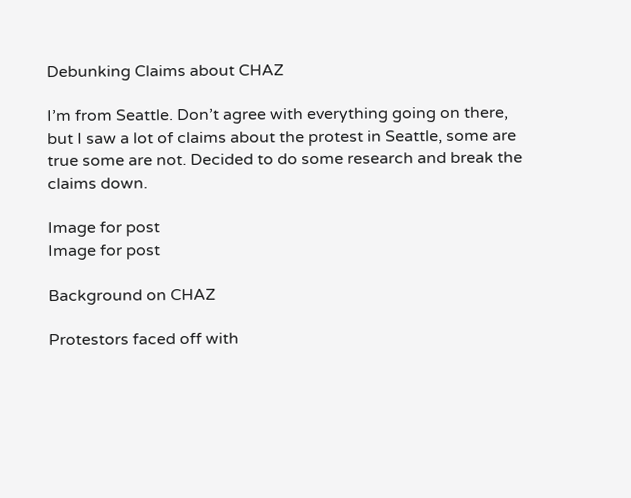Debunking Claims about CHAZ

I’m from Seattle. Don’t agree with everything going on there, but I saw a lot of claims about the protest in Seattle, some are true some are not. Decided to do some research and break the claims down.

Image for post
Image for post

Background on CHAZ

Protestors faced off with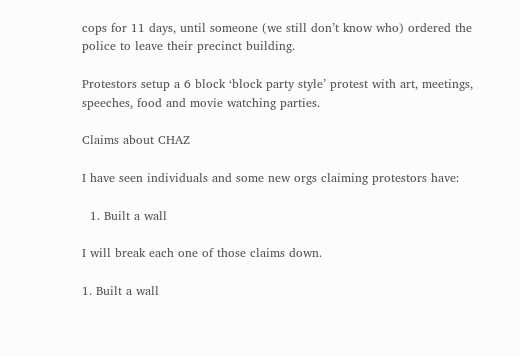cops for 11 days, until someone (we still don’t know who) ordered the police to leave their precinct building.

Protestors setup a 6 block ‘block party style’ protest with art, meetings, speeches, food and movie watching parties.

Claims about CHAZ

I have seen individuals and some new orgs claiming protestors have:

  1. Built a wall

I will break each one of those claims down.

1. Built a wall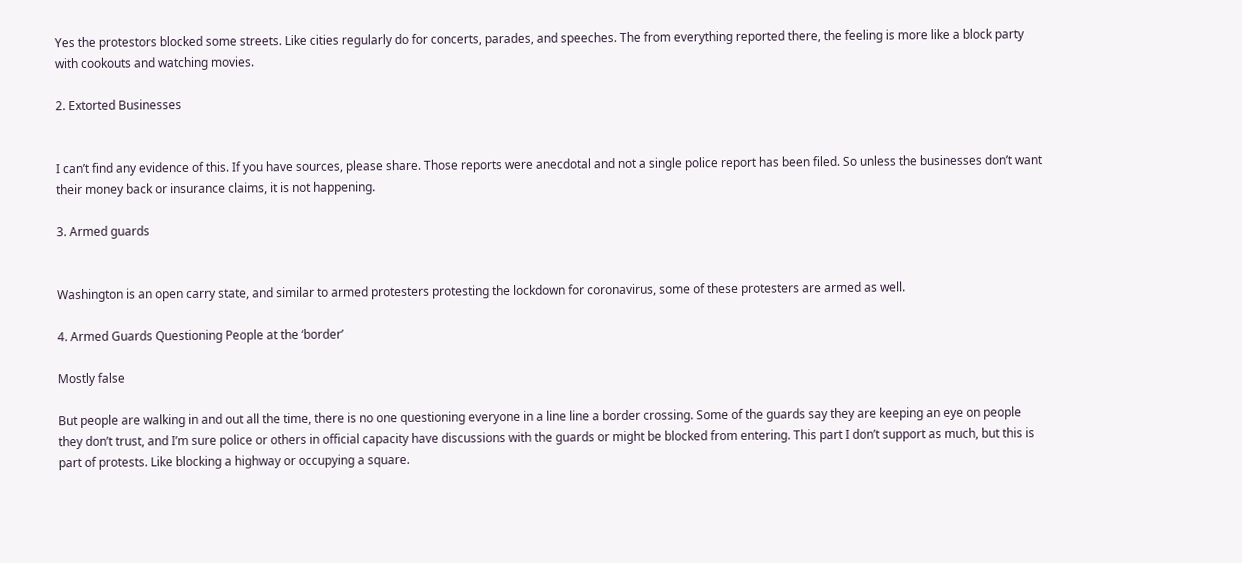Yes the protestors blocked some streets. Like cities regularly do for concerts, parades, and speeches. The from everything reported there, the feeling is more like a block party with cookouts and watching movies.

2. Extorted Businesses


I can’t find any evidence of this. If you have sources, please share. Those reports were anecdotal and not a single police report has been filed. So unless the businesses don’t want their money back or insurance claims, it is not happening.

3. Armed guards


Washington is an open carry state, and similar to armed protesters protesting the lockdown for coronavirus, some of these protesters are armed as well.

4. Armed Guards Questioning People at the ‘border’

Mostly false

But people are walking in and out all the time, there is no one questioning everyone in a line line a border crossing. Some of the guards say they are keeping an eye on people they don’t trust, and I’m sure police or others in official capacity have discussions with the guards or might be blocked from entering. This part I don’t support as much, but this is part of protests. Like blocking a highway or occupying a square.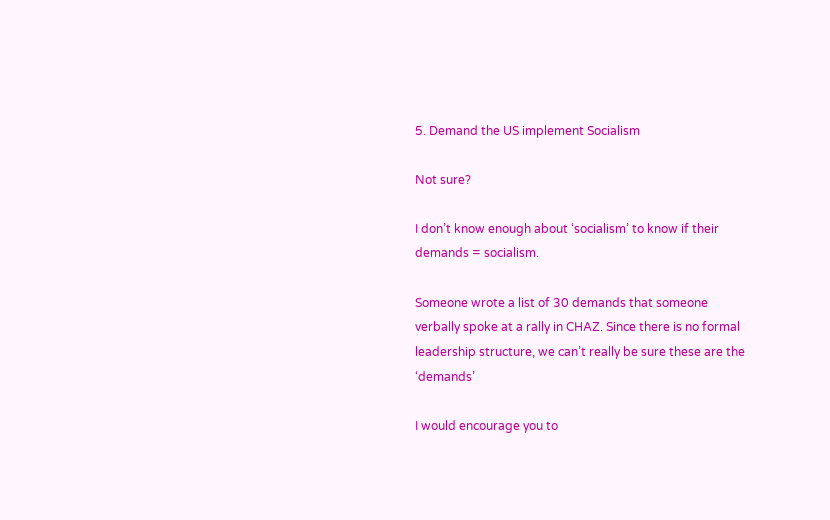5. Demand the US implement Socialism

Not sure?

I don’t know enough about ‘socialism’ to know if their demands = socialism.

Someone wrote a list of 30 demands that someone verbally spoke at a rally in CHAZ. Since there is no formal leadership structure, we can’t really be sure these are the ‘demands’

I would encourage you to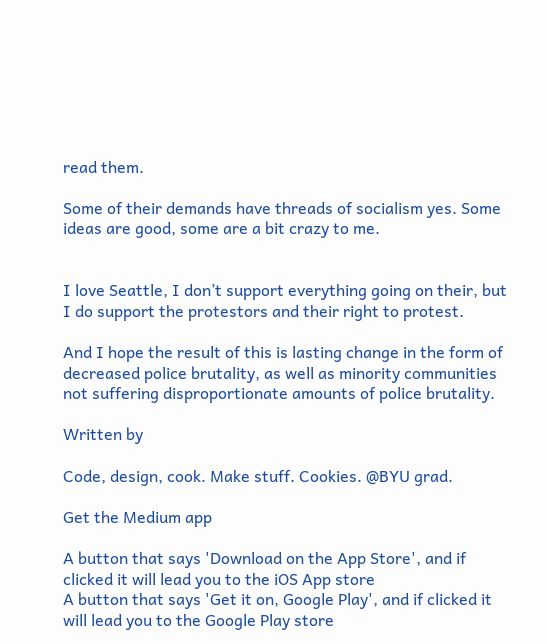read them.

Some of their demands have threads of socialism yes. Some ideas are good, some are a bit crazy to me.


I love Seattle, I don’t support everything going on their, but I do support the protestors and their right to protest.

And I hope the result of this is lasting change in the form of decreased police brutality, as well as minority communities not suffering disproportionate amounts of police brutality.

Written by

Code, design, cook. Make stuff. Cookies. @BYU grad.

Get the Medium app

A button that says 'Download on the App Store', and if clicked it will lead you to the iOS App store
A button that says 'Get it on, Google Play', and if clicked it will lead you to the Google Play store